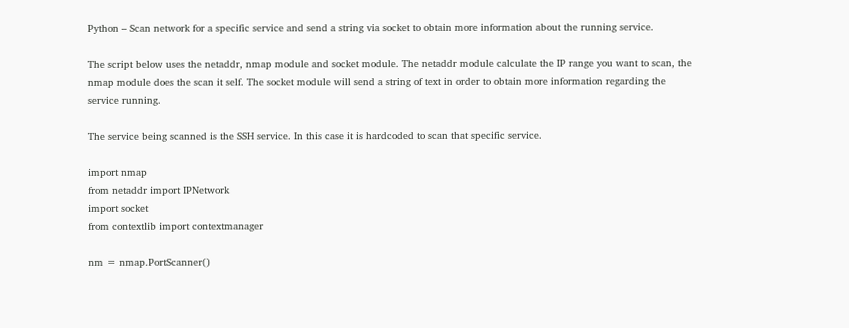Python – Scan network for a specific service and send a string via socket to obtain more information about the running service.

The script below uses the netaddr, nmap module and socket module. The netaddr module calculate the IP range you want to scan, the nmap module does the scan it self. The socket module will send a string of text in order to obtain more information regarding the service running.

The service being scanned is the SSH service. In this case it is hardcoded to scan that specific service.

import nmap
from netaddr import IPNetwork
import socket
from contextlib import contextmanager

nm = nmap.PortScanner()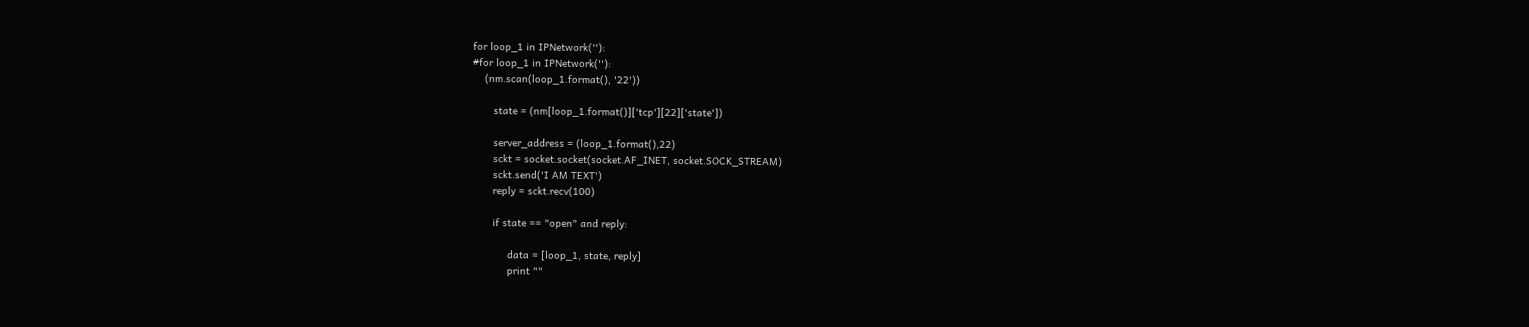for loop_1 in IPNetwork(''):
#for loop_1 in IPNetwork(''):
    (nm.scan(loop_1.format(), '22'))

       state = (nm[loop_1.format()]['tcp'][22]['state'])

       server_address = (loop_1.format(),22)
       sckt = socket.socket(socket.AF_INET, socket.SOCK_STREAM)
       sckt.send('I AM TEXT')
       reply = sckt.recv(100)

       if state == "open" and reply:

            data = [loop_1, state, reply]
            print ""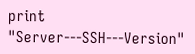print "Server---SSH---Version"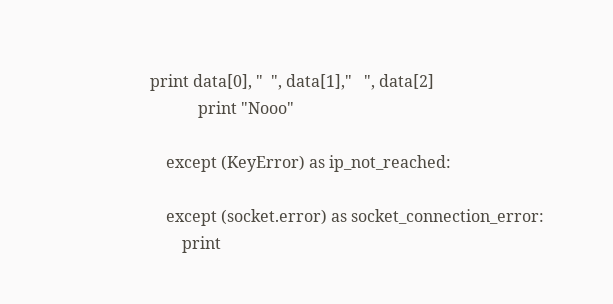print data[0], "  ", data[1],"   ", data[2]
            print "Nooo"

    except (KeyError) as ip_not_reached:

    except (socket.error) as socket_connection_error:
        print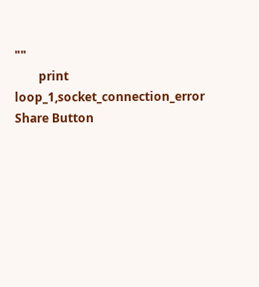""
        print loop_1,socket_connection_error
Share Button